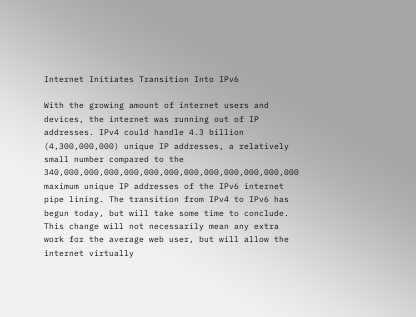Internet Initiates Transition Into IPv6

With the growing amount of internet users and devices, the internet was running out of IP addresses. IPv4 could handle 4.3 billion (4,300,000,000) unique IP addresses, a relatively small number compared to the 340,000,000,000,000,000,000,000,000,000,000,000,000  maximum unique IP addresses of the IPv6 internet pipe lining. The transition from IPv4 to IPv6 has begun today, but will take some time to conclude. This change will not necessarily mean any extra work for the average web user, but will allow the internet virtually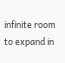infinite room to expand in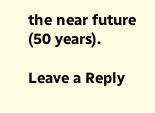the near future (50 years).

Leave a Reply